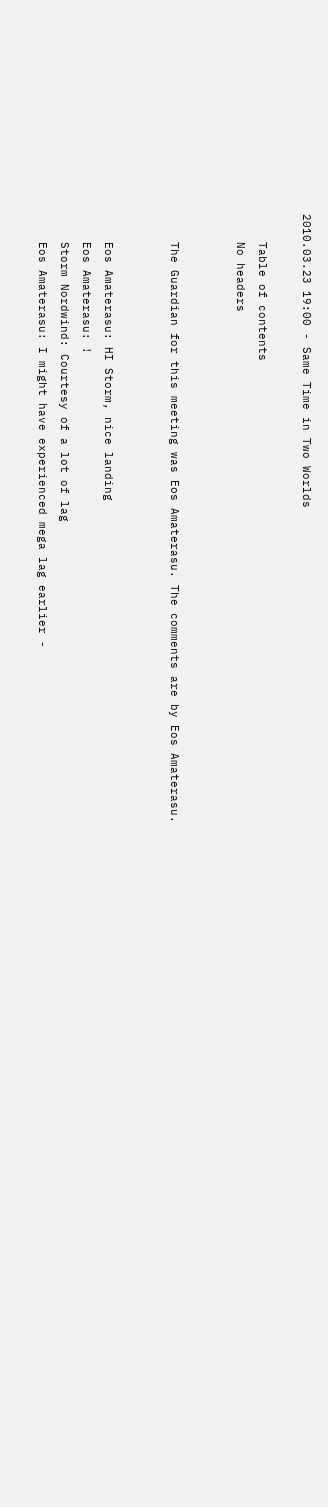2010.03.23 19:00 - Same Time in Two Worlds

    Table of contents
    No headers


    The Guardian for this meeting was Eos Amaterasu. The comments are by Eos Amaterasu.


    Eos Amaterasu: HI Storm, nice landing
    Eos Amaterasu: !
    Storm Nordwind: Courtesy of a lot of lag
    Eos Amaterasu: I might have experienced mega lag earlier -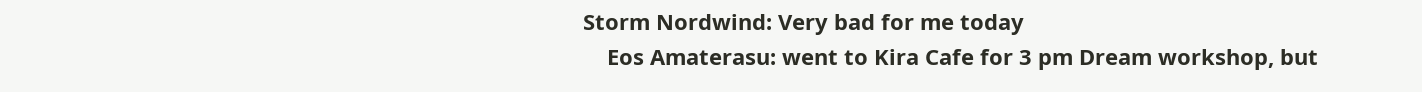Storm Nordwind: Very bad for me today
    Eos Amaterasu: went to Kira Cafe for 3 pm Dream workshop, but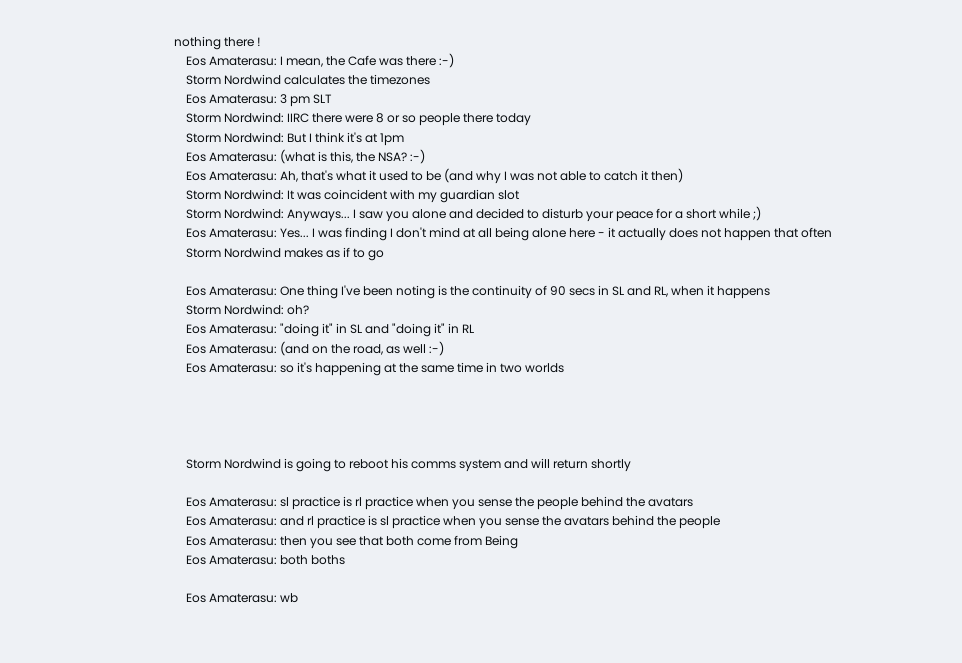nothing there !
    Eos Amaterasu: I mean, the Cafe was there :-)
    Storm Nordwind calculates the timezones
    Eos Amaterasu: 3 pm SLT
    Storm Nordwind: IIRC there were 8 or so people there today
    Storm Nordwind: But I think it's at 1pm
    Eos Amaterasu: (what is this, the NSA? :-)
    Eos Amaterasu: Ah, that's what it used to be (and why I was not able to catch it then)
    Storm Nordwind: It was coincident with my guardian slot
    Storm Nordwind: Anyways... I saw you alone and decided to disturb your peace for a short while ;)
    Eos Amaterasu: Yes... I was finding I don't mind at all being alone here - it actually does not happen that often
    Storm Nordwind makes as if to go

    Eos Amaterasu: One thing I've been noting is the continuity of 90 secs in SL and RL, when it happens
    Storm Nordwind: oh?
    Eos Amaterasu: "doing it" in SL and "doing it" in RL
    Eos Amaterasu: (and on the road, as well :-)
    Eos Amaterasu: so it's happening at the same time in two worlds




    Storm Nordwind is going to reboot his comms system and will return shortly

    Eos Amaterasu: sl practice is rl practice when you sense the people behind the avatars
    Eos Amaterasu: and rl practice is sl practice when you sense the avatars behind the people
    Eos Amaterasu: then you see that both come from Being
    Eos Amaterasu: both boths

    Eos Amaterasu: wb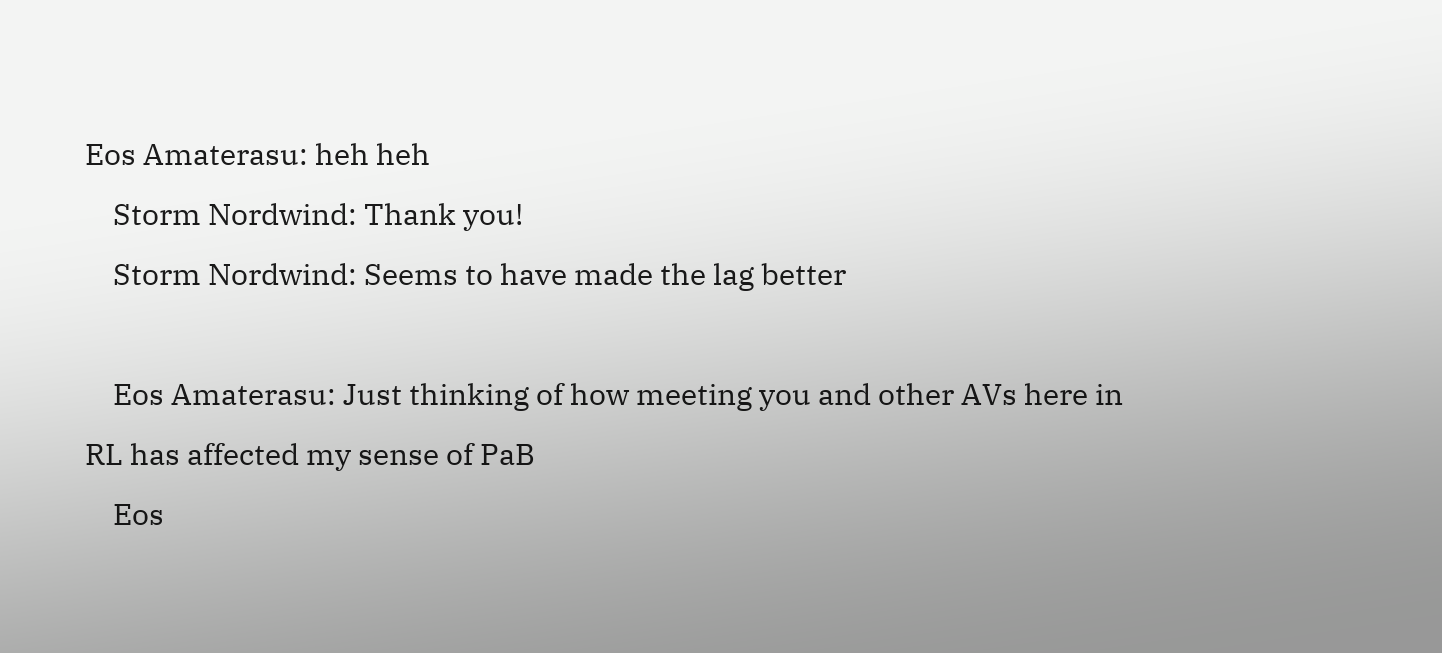Eos Amaterasu: heh heh
    Storm Nordwind: Thank you!
    Storm Nordwind: Seems to have made the lag better

    Eos Amaterasu: Just thinking of how meeting you and other AVs here in RL has affected my sense of PaB
    Eos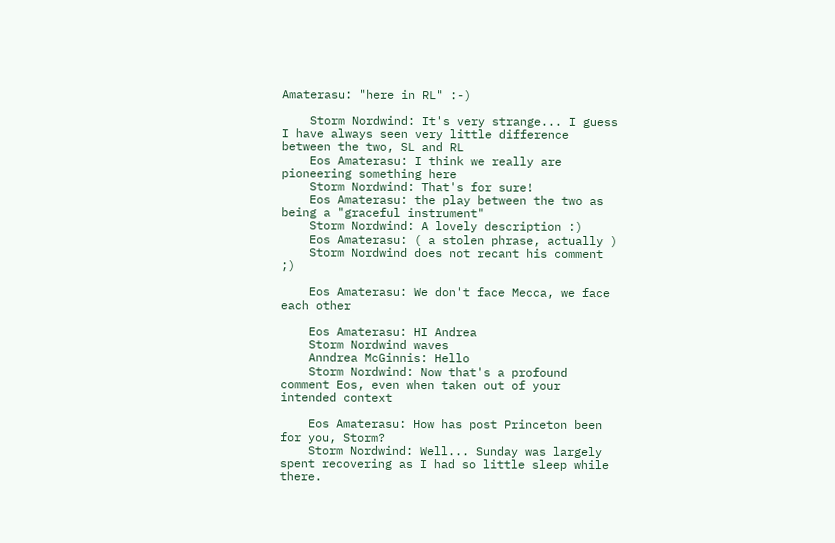Amaterasu: "here in RL" :-)

    Storm Nordwind: It's very strange... I guess I have always seen very little difference between the two, SL and RL
    Eos Amaterasu: I think we really are pioneering something here
    Storm Nordwind: That's for sure!
    Eos Amaterasu: the play between the two as being a "graceful instrument"
    Storm Nordwind: A lovely description :)
    Eos Amaterasu: ( a stolen phrase, actually )
    Storm Nordwind does not recant his comment ;)

    Eos Amaterasu: We don't face Mecca, we face each other

    Eos Amaterasu: HI Andrea
    Storm Nordwind waves
    Anndrea McGinnis: Hello
    Storm Nordwind: Now that's a profound comment Eos, even when taken out of your intended context

    Eos Amaterasu: How has post Princeton been for you, Storm?
    Storm Nordwind: Well... Sunday was largely spent recovering as I had so little sleep while there.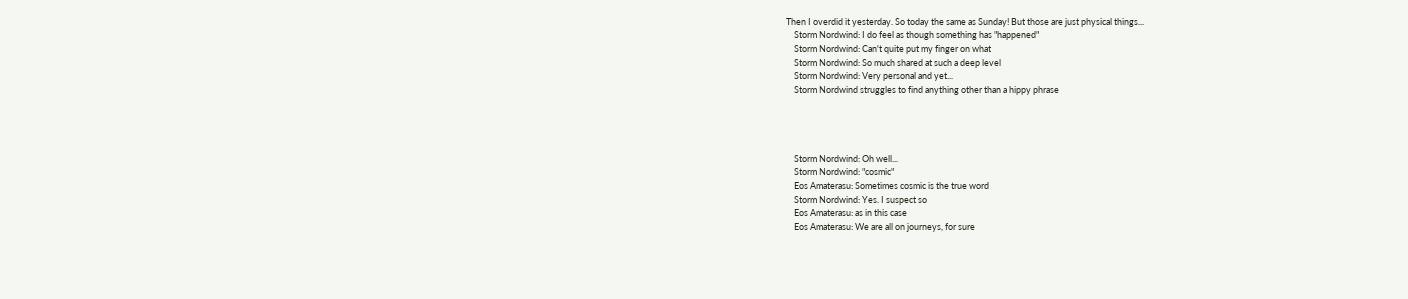Then I overdid it yesterday. So today the same as Sunday! But those are just physical things...
    Storm Nordwind: I do feel as though something has "happened"
    Storm Nordwind: Can't quite put my finger on what
    Storm Nordwind: So much shared at such a deep level
    Storm Nordwind: Very personal and yet...
    Storm Nordwind struggles to find anything other than a hippy phrase




    Storm Nordwind: Oh well...
    Storm Nordwind: "cosmic"
    Eos Amaterasu: Sometimes cosmic is the true word
    Storm Nordwind: Yes. I suspect so
    Eos Amaterasu: as in this case
    Eos Amaterasu: We are all on journeys, for sure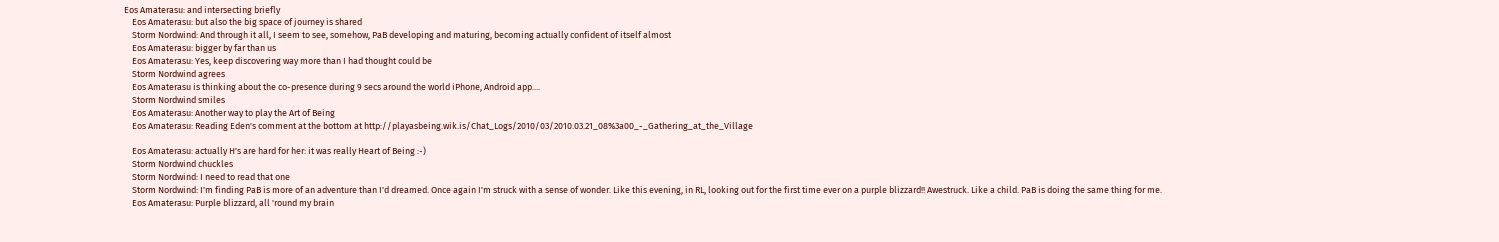Eos Amaterasu: and intersecting briefly
    Eos Amaterasu: but also the big space of journey is shared
    Storm Nordwind: And through it all, I seem to see, somehow, PaB developing and maturing, becoming actually confident of itself almost
    Eos Amaterasu: bigger by far than us
    Eos Amaterasu: Yes, keep discovering way more than I had thought could be
    Storm Nordwind agrees
    Eos Amaterasu is thinking about the co-presence during 9 secs around the world iPhone, Android app....
    Storm Nordwind smiles
    Eos Amaterasu: Another way to play the Art of Being
    Eos Amaterasu: Reading Eden's comment at the bottom at http://playasbeing.wik.is/Chat_Logs/2010/03/2010.03.21_08%3a00_-_Gathering_at_the_Village

    Eos Amaterasu: actually H's are hard for her: it was really Heart of Being :-)
    Storm Nordwind chuckles
    Storm Nordwind: I need to read that one
    Storm Nordwind: I'm finding PaB is more of an adventure than I'd dreamed. Once again I'm struck with a sense of wonder. Like this evening, in RL, looking out for the first time ever on a purple blizzard!! Awestruck. Like a child. PaB is doing the same thing for me.
    Eos Amaterasu: Purple blizzard, all 'round my brain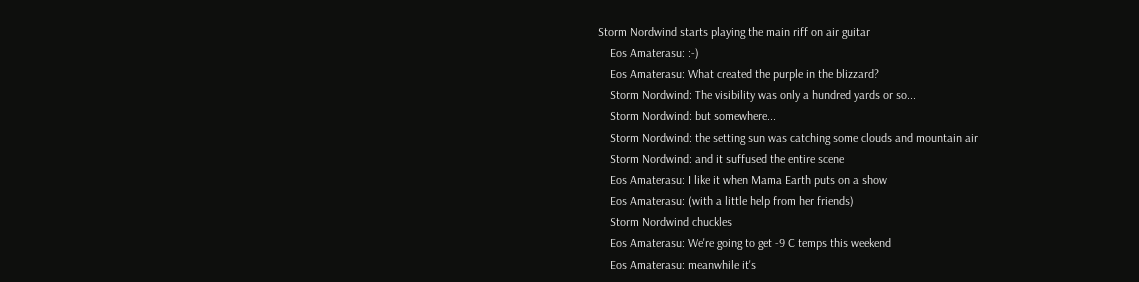Storm Nordwind starts playing the main riff on air guitar
    Eos Amaterasu: :-)
    Eos Amaterasu: What created the purple in the blizzard?
    Storm Nordwind: The visibility was only a hundred yards or so...
    Storm Nordwind: but somewhere...
    Storm Nordwind: the setting sun was catching some clouds and mountain air
    Storm Nordwind: and it suffused the entire scene
    Eos Amaterasu: I like it when Mama Earth puts on a show
    Eos Amaterasu: (with a little help from her friends)
    Storm Nordwind chuckles
    Eos Amaterasu: We're going to get -9 C temps this weekend
    Eos Amaterasu: meanwhile it's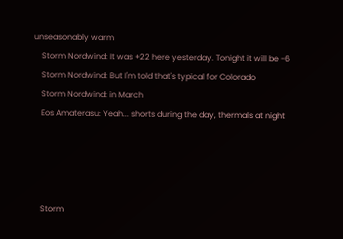unseasonably warm
    Storm Nordwind: It was +22 here yesterday. Tonight it will be -6
    Storm Nordwind: But I'm told that's typical for Colorado
    Storm Nordwind: in March
    Eos Amaterasu: Yeah... shorts during the day, thermals at night




    Storm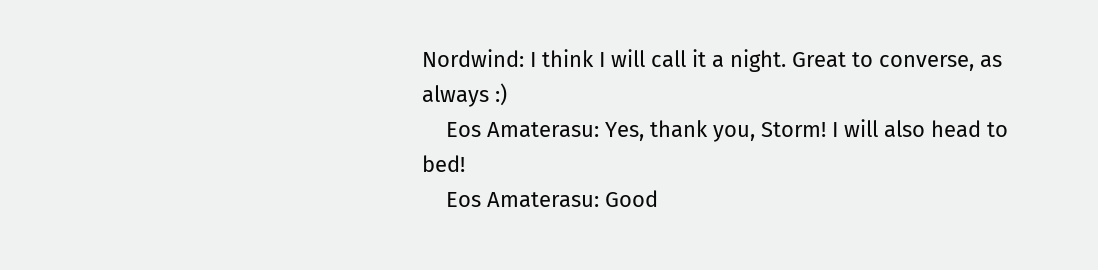Nordwind: I think I will call it a night. Great to converse, as always :)
    Eos Amaterasu: Yes, thank you, Storm! I will also head to bed!
    Eos Amaterasu: Good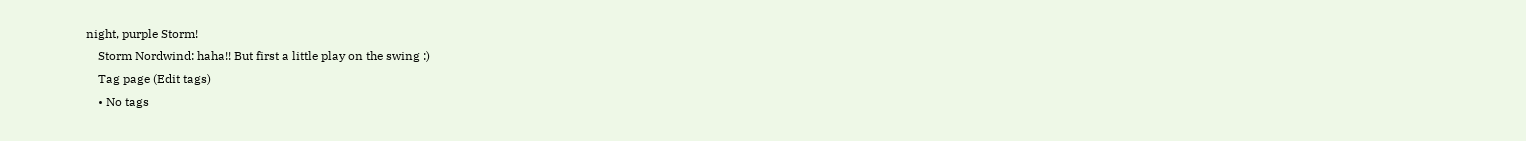night, purple Storm!
    Storm Nordwind: haha!! But first a little play on the swing :)
    Tag page (Edit tags)
    • No tags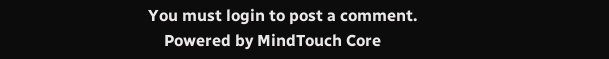You must login to post a comment.
    Powered by MindTouch Core